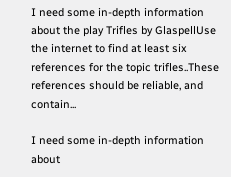I need some in-depth information about the play Trifles by GlaspellUse the internet to find at least six  references for the topic trifles..These references should be reliable, and contain...

I need some in-depth information about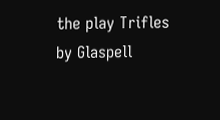the play Trifles by Glaspell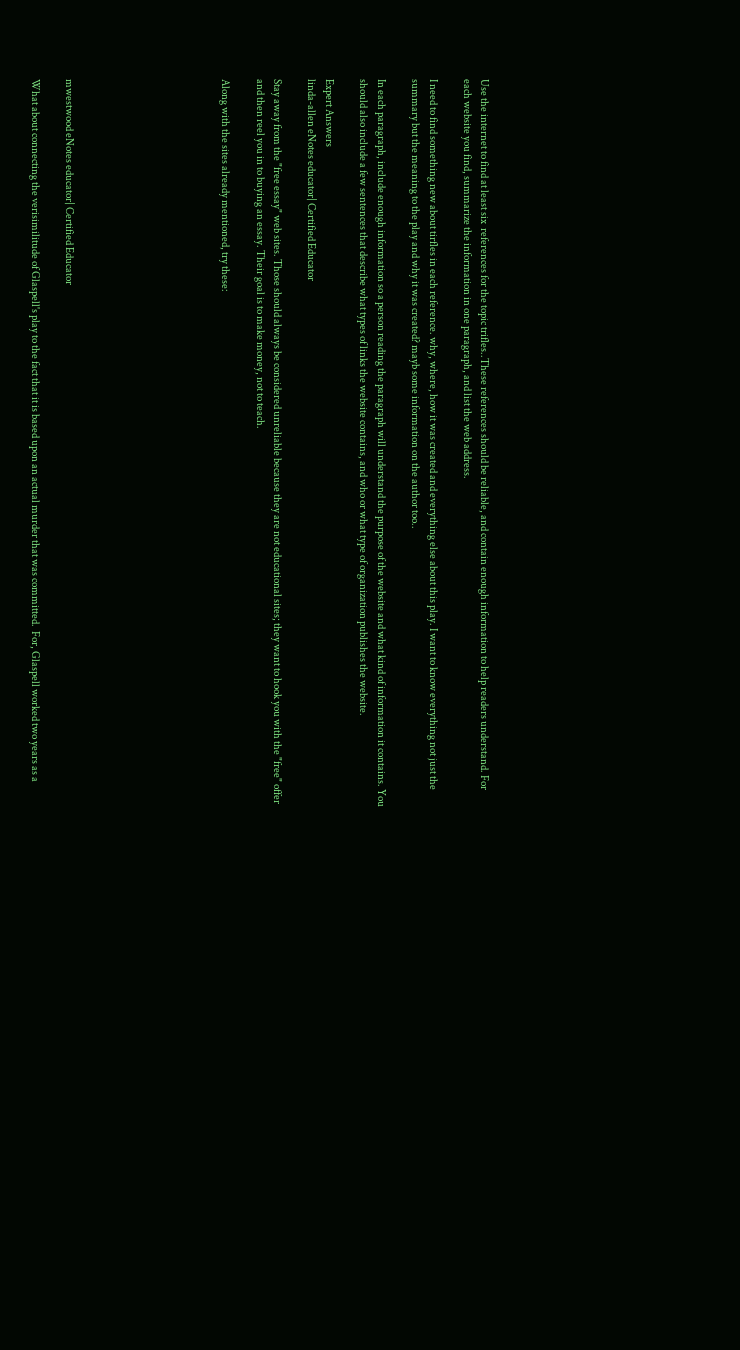Use the internet to find at least six  references for the topic trifles..These references should be reliable, and contain enough information to help readers understand. For each website you find, summarize the information in one paragraph, and list the web address.

I need to find something new about tirfles in each reference. why, where, how it was created and everything else about this play. I want to know everything not just the summary but the meaning to the play and why it was created? mayb some information on the author too..

In each paragraph, include enough information so a person reading the paragraph will understand the purpose of the website and what kind of information it contains. You should also include a few sentences that describe what types of links the website contains, and who or what type of organization publishes the website.

Expert Answers
linda-allen eNotes educator| Certified Educator

Stay away from the "free essay" web sites. Those should always be considered unreliable because they are not educational sites; they want to hook you with the "free" offer and then reel you in to buying an essay. Their goal is to make money, not to teach.

Along with the sites already mentioned, try these:








mwestwood eNotes educator| Certified Educator

What about connecting the verisimilitude of Glaspell's play to the fact that it is based upon an actual murder that was committed.  For, Glaspell worked two years as a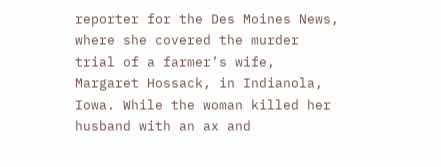reporter for the Des Moines News, where she covered the murder trial of a farmer’s wife, Margaret Hossack, in Indianola, Iowa. While the woman killed her husband with an ax and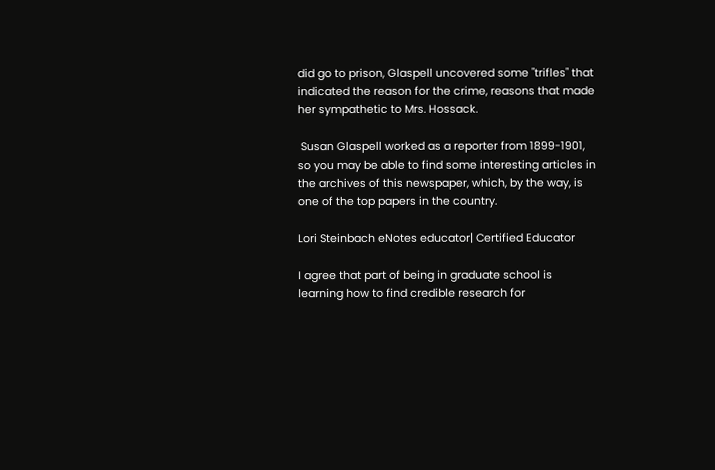did go to prison, Glaspell uncovered some "trifles" that indicated the reason for the crime, reasons that made her sympathetic to Mrs. Hossack.

 Susan Glaspell worked as a reporter from 1899-1901, so you may be able to find some interesting articles in the archives of this newspaper, which, by the way, is one of the top papers in the country.

Lori Steinbach eNotes educator| Certified Educator

I agree that part of being in graduate school is learning how to find credible research for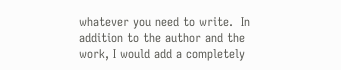whatever you need to write.  In addition to the author and the work, I would add a completely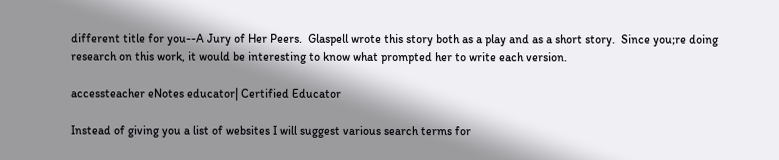different title for you--A Jury of Her Peers.  Glaspell wrote this story both as a play and as a short story.  Since you;re doing research on this work, it would be interesting to know what prompted her to write each version.

accessteacher eNotes educator| Certified Educator

Instead of giving you a list of websites I will suggest various search terms for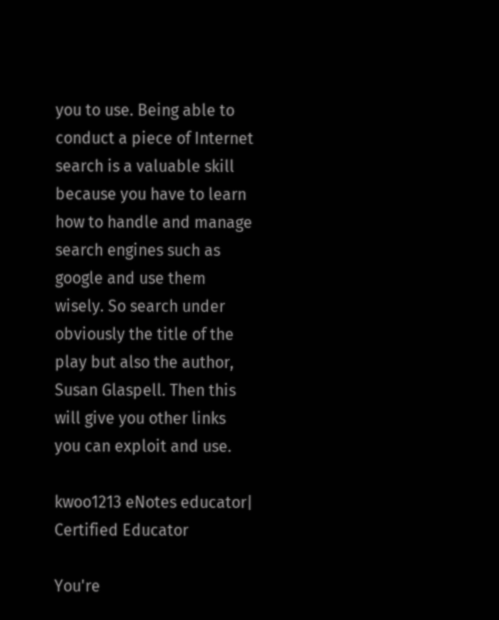you to use. Being able to conduct a piece of Internet search is a valuable skill because you have to learn how to handle and manage search engines such as google and use them wisely. So search under obviously the title of the play but also the author, Susan Glaspell. Then this will give you other links you can exploit and use.

kwoo1213 eNotes educator| Certified Educator

You're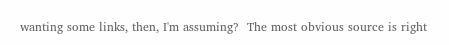wanting some links, then, I'm assuming?  The most obvious source is right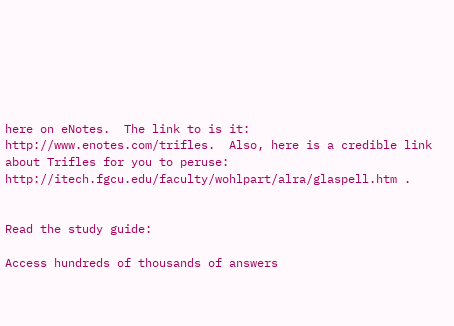here on eNotes.  The link to is it: http://www.enotes.com/trifles.  Also, here is a credible link about Trifles for you to peruse: http://itech.fgcu.edu/faculty/wohlpart/alra/glaspell.htm .


Read the study guide:

Access hundreds of thousands of answers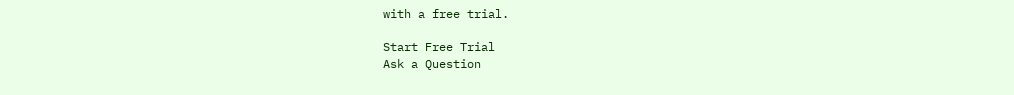with a free trial.

Start Free Trial
Ask a Question